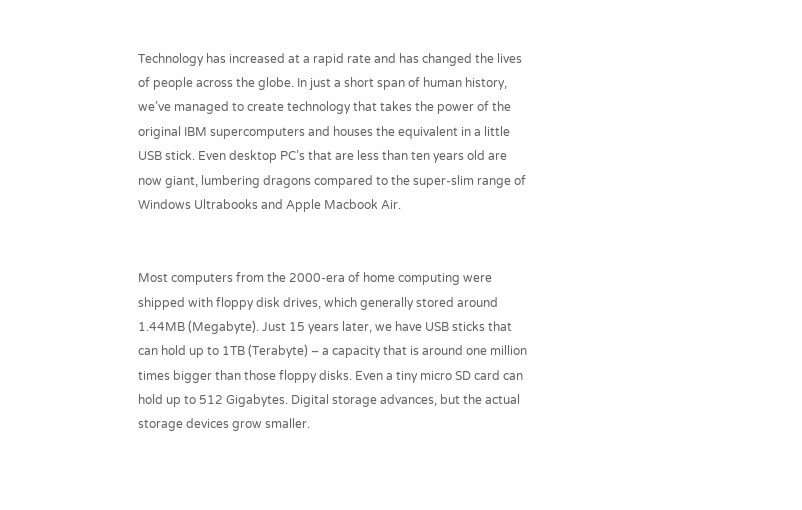Technology has increased at a rapid rate and has changed the lives of people across the globe. In just a short span of human history, we’ve managed to create technology that takes the power of the original IBM supercomputers and houses the equivalent in a little USB stick. Even desktop PC’s that are less than ten years old are now giant, lumbering dragons compared to the super-slim range of Windows Ultrabooks and Apple Macbook Air.


Most computers from the 2000-era of home computing were shipped with floppy disk drives, which generally stored around 1.44MB (Megabyte). Just 15 years later, we have USB sticks that can hold up to 1TB (Terabyte) – a capacity that is around one million times bigger than those floppy disks. Even a tiny micro SD card can hold up to 512 Gigabytes. Digital storage advances, but the actual storage devices grow smaller.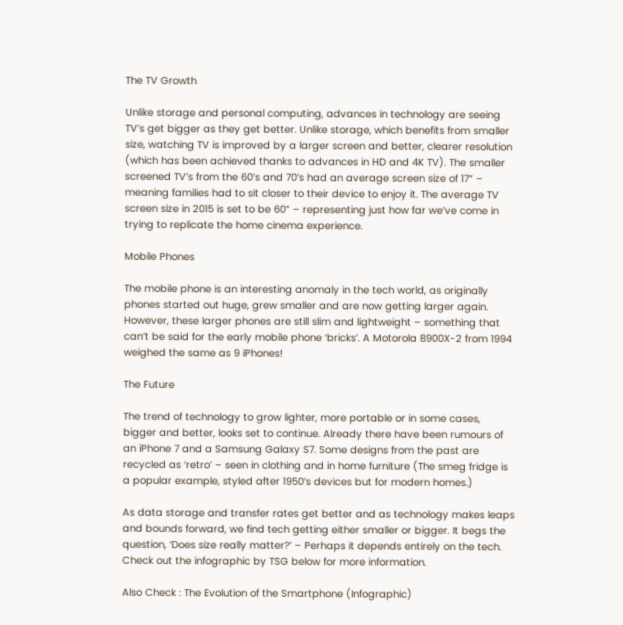The TV Growth

Unlike storage and personal computing, advances in technology are seeing TV’s get bigger as they get better. Unlike storage, which benefits from smaller size, watching TV is improved by a larger screen and better, clearer resolution (which has been achieved thanks to advances in HD and 4K TV). The smaller screened TV’s from the 60’s and 70’s had an average screen size of 17” – meaning families had to sit closer to their device to enjoy it. The average TV screen size in 2015 is set to be 60” – representing just how far we’ve come in trying to replicate the home cinema experience.

Mobile Phones

The mobile phone is an interesting anomaly in the tech world, as originally phones started out huge, grew smaller and are now getting larger again. However, these larger phones are still slim and lightweight – something that can’t be said for the early mobile phone ‘bricks’. A Motorola 8900X-2 from 1994 weighed the same as 9 iPhones!

The Future

The trend of technology to grow lighter, more portable or in some cases, bigger and better, looks set to continue. Already there have been rumours of an iPhone 7 and a Samsung Galaxy S7. Some designs from the past are recycled as ‘retro’ – seen in clothing and in home furniture (The smeg fridge is a popular example, styled after 1950’s devices but for modern homes.)

As data storage and transfer rates get better and as technology makes leaps and bounds forward, we find tech getting either smaller or bigger. It begs the question, ‘Does size really matter?’ – Perhaps it depends entirely on the tech. Check out the infographic by TSG below for more information.

Also Check : The Evolution of the Smartphone (Infographic)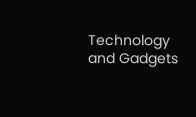Technology and Gadgets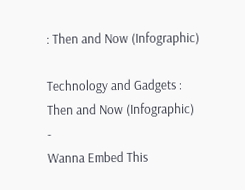: Then and Now (Infographic)

Technology and Gadgets : Then and Now (Infographic) -
Wanna Embed This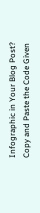Infographic in Your Blog Post? Copy and Paste the Code Given